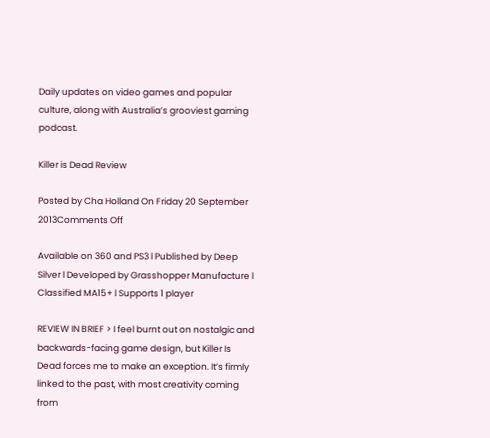Daily updates on video games and popular culture, along with Australia’s grooviest gaming podcast.

Killer is Dead Review

Posted by Cha Holland On Friday 20 September 2013Comments Off

Available on 360 and PS3 l Published by Deep Silver l Developed by Grasshopper Manufacture l Classified MA15+ l Supports 1 player

REVIEW IN BRIEF > I feel burnt out on nostalgic and backwards-facing game design, but Killer Is Dead forces me to make an exception. It’s firmly linked to the past, with most creativity coming from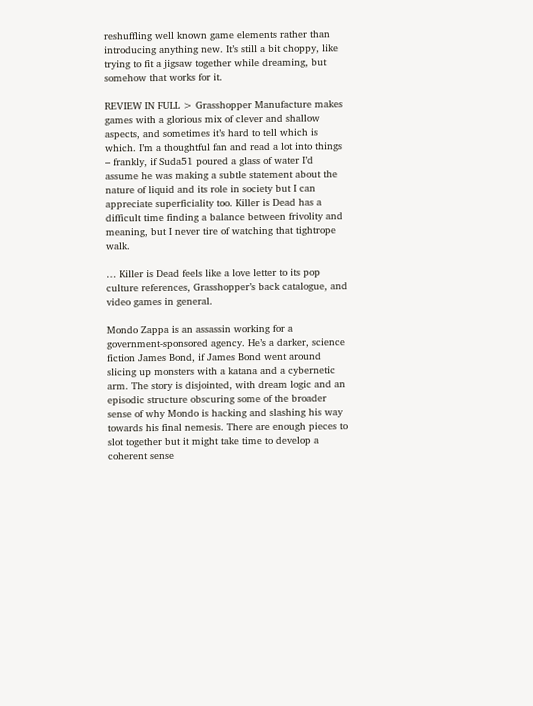reshuffling well known game elements rather than introducing anything new. It’s still a bit choppy, like trying to fit a jigsaw together while dreaming, but somehow that works for it.

REVIEW IN FULL > Grasshopper Manufacture makes games with a glorious mix of clever and shallow aspects, and sometimes it’s hard to tell which is which. I’m a thoughtful fan and read a lot into things – frankly, if Suda51 poured a glass of water I’d assume he was making a subtle statement about the nature of liquid and its role in society but I can appreciate superficiality too. Killer is Dead has a difficult time finding a balance between frivolity and meaning, but I never tire of watching that tightrope walk.

… Killer is Dead feels like a love letter to its pop culture references, Grasshopper’s back catalogue, and video games in general.

Mondo Zappa is an assassin working for a government-sponsored agency. He’s a darker, science fiction James Bond, if James Bond went around slicing up monsters with a katana and a cybernetic arm. The story is disjointed, with dream logic and an episodic structure obscuring some of the broader sense of why Mondo is hacking and slashing his way towards his final nemesis. There are enough pieces to slot together but it might take time to develop a coherent sense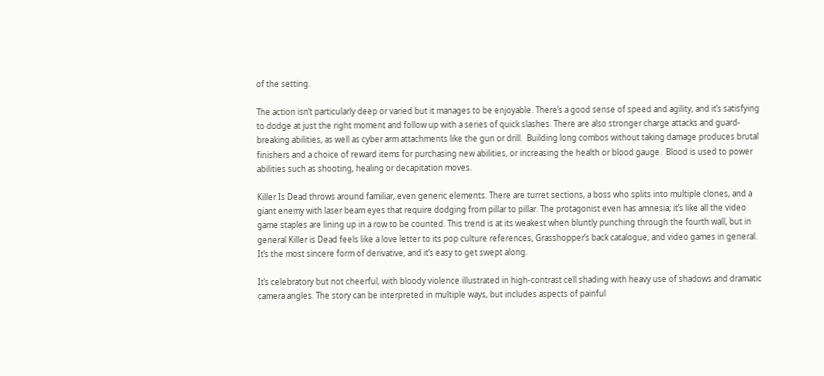of the setting.

The action isn’t particularly deep or varied but it manages to be enjoyable. There’s a good sense of speed and agility, and it’s satisfying to dodge at just the right moment and follow up with a series of quick slashes. There are also stronger charge attacks and guard-breaking abilities, as well as cyber arm attachments like the gun or drill.  Building long combos without taking damage produces brutal finishers and a choice of reward items for purchasing new abilities, or increasing the health or blood gauge.  Blood is used to power abilities such as shooting, healing or decapitation moves.

Killer Is Dead throws around familiar, even generic elements. There are turret sections, a boss who splits into multiple clones, and a giant enemy with laser beam eyes that require dodging from pillar to pillar. The protagonist even has amnesia; it’s like all the video game staples are lining up in a row to be counted. This trend is at its weakest when bluntly punching through the fourth wall, but in general Killer is Dead feels like a love letter to its pop culture references, Grasshopper’s back catalogue, and video games in general.  It’s the most sincere form of derivative, and it’s easy to get swept along.

It’s celebratory but not cheerful, with bloody violence illustrated in high-contrast cell shading with heavy use of shadows and dramatic camera angles. The story can be interpreted in multiple ways, but includes aspects of painful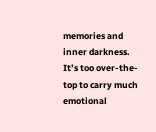memories and inner darkness. It’s too over-the-top to carry much emotional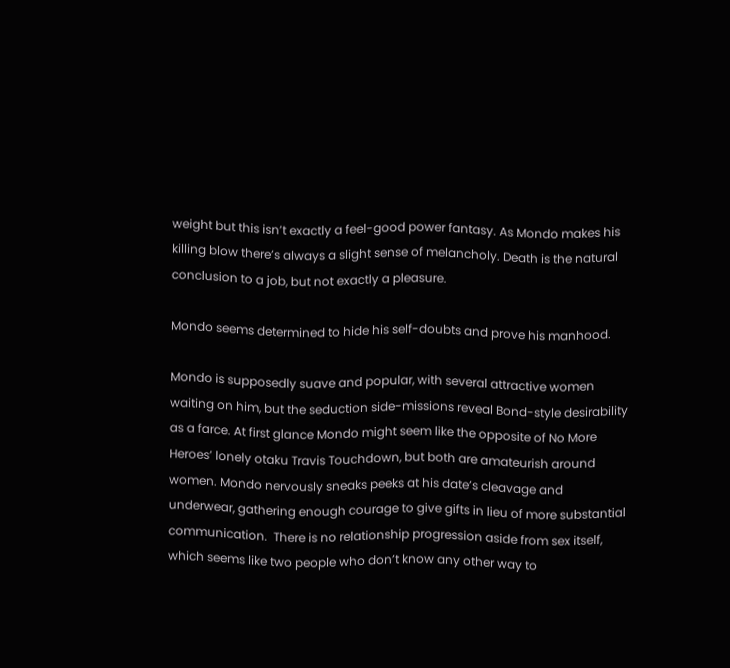weight but this isn’t exactly a feel-good power fantasy. As Mondo makes his killing blow there’s always a slight sense of melancholy. Death is the natural conclusion to a job, but not exactly a pleasure.

Mondo seems determined to hide his self-doubts and prove his manhood.

Mondo is supposedly suave and popular, with several attractive women waiting on him, but the seduction side-missions reveal Bond-style desirability as a farce. At first glance Mondo might seem like the opposite of No More Heroes’ lonely otaku Travis Touchdown, but both are amateurish around women. Mondo nervously sneaks peeks at his date’s cleavage and underwear, gathering enough courage to give gifts in lieu of more substantial communication.  There is no relationship progression aside from sex itself, which seems like two people who don’t know any other way to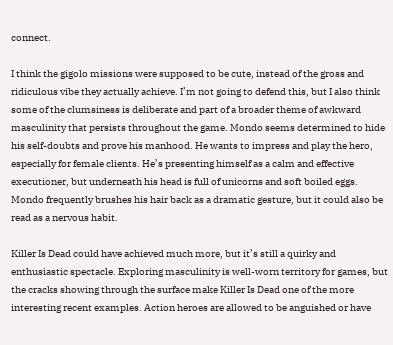connect.

I think the gigolo missions were supposed to be cute, instead of the gross and ridiculous vibe they actually achieve. I’m not going to defend this, but I also think some of the clumsiness is deliberate and part of a broader theme of awkward masculinity that persists throughout the game. Mondo seems determined to hide his self-doubts and prove his manhood. He wants to impress and play the hero, especially for female clients. He’s presenting himself as a calm and effective executioner, but underneath his head is full of unicorns and soft boiled eggs.  Mondo frequently brushes his hair back as a dramatic gesture, but it could also be read as a nervous habit.

Killer Is Dead could have achieved much more, but it’s still a quirky and enthusiastic spectacle. Exploring masculinity is well-worn territory for games, but the cracks showing through the surface make Killer Is Dead one of the more interesting recent examples. Action heroes are allowed to be anguished or have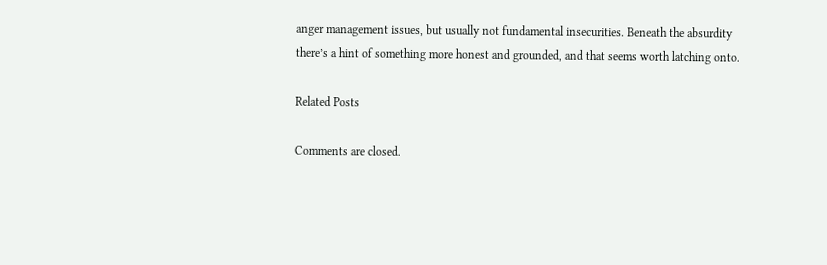anger management issues, but usually not fundamental insecurities. Beneath the absurdity there’s a hint of something more honest and grounded, and that seems worth latching onto.

Related Posts

Comments are closed.